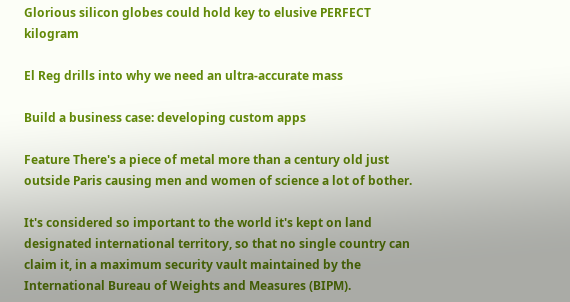Glorious silicon globes could hold key to elusive PERFECT kilogram

El Reg drills into why we need an ultra-accurate mass

Build a business case: developing custom apps

Feature There's a piece of metal more than a century old just outside Paris causing men and women of science a lot of bother.

It's considered so important to the world it's kept on land designated international territory, so that no single country can claim it, in a maximum security vault maintained by the International Bureau of Weights and Measures (BIPM).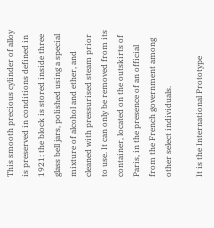This smooth precious cylinder of alloy is preserved in conditions defined in 1921: the block is stored inside three glass bell jars, polished using a special mixture of alcohol and ether, and cleaned with pressurised steam prior to use. It can only be removed from its container, located on the outskirts of Paris, in the presence of an official from the French government among other select individuals.

It is the International Prototype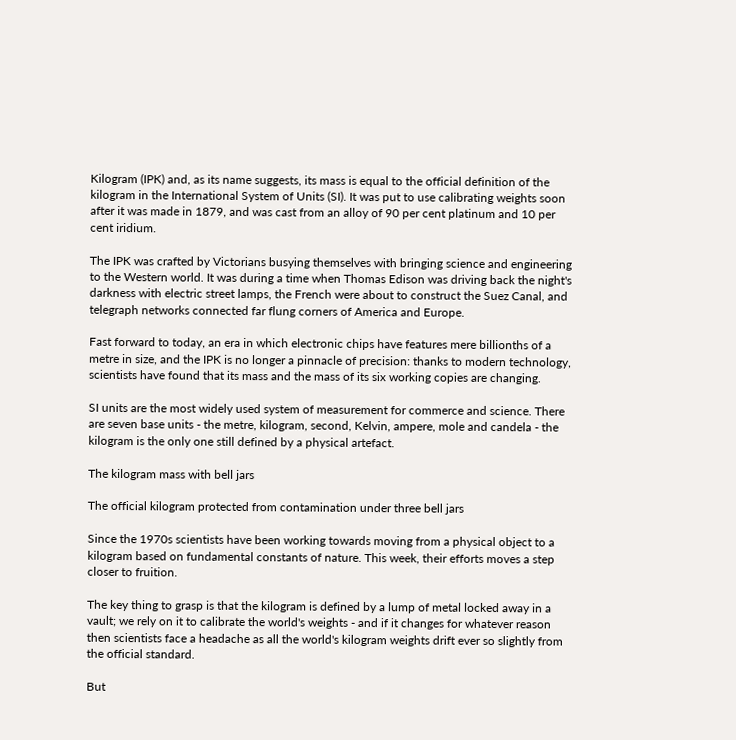Kilogram (IPK) and, as its name suggests, its mass is equal to the official definition of the kilogram in the International System of Units (SI). It was put to use calibrating weights soon after it was made in 1879, and was cast from an alloy of 90 per cent platinum and 10 per cent iridium.

The IPK was crafted by Victorians busying themselves with bringing science and engineering to the Western world. It was during a time when Thomas Edison was driving back the night's darkness with electric street lamps, the French were about to construct the Suez Canal, and telegraph networks connected far flung corners of America and Europe.

Fast forward to today, an era in which electronic chips have features mere billionths of a metre in size, and the IPK is no longer a pinnacle of precision: thanks to modern technology, scientists have found that its mass and the mass of its six working copies are changing.

SI units are the most widely used system of measurement for commerce and science. There are seven base units - the metre, kilogram, second, Kelvin, ampere, mole and candela - the kilogram is the only one still defined by a physical artefact.

The kilogram mass with bell jars

The official kilogram protected from contamination under three bell jars

Since the 1970s scientists have been working towards moving from a physical object to a kilogram based on fundamental constants of nature. This week, their efforts moves a step closer to fruition.

The key thing to grasp is that the kilogram is defined by a lump of metal locked away in a vault; we rely on it to calibrate the world's weights - and if it changes for whatever reason then scientists face a headache as all the world's kilogram weights drift ever so slightly from the official standard.

But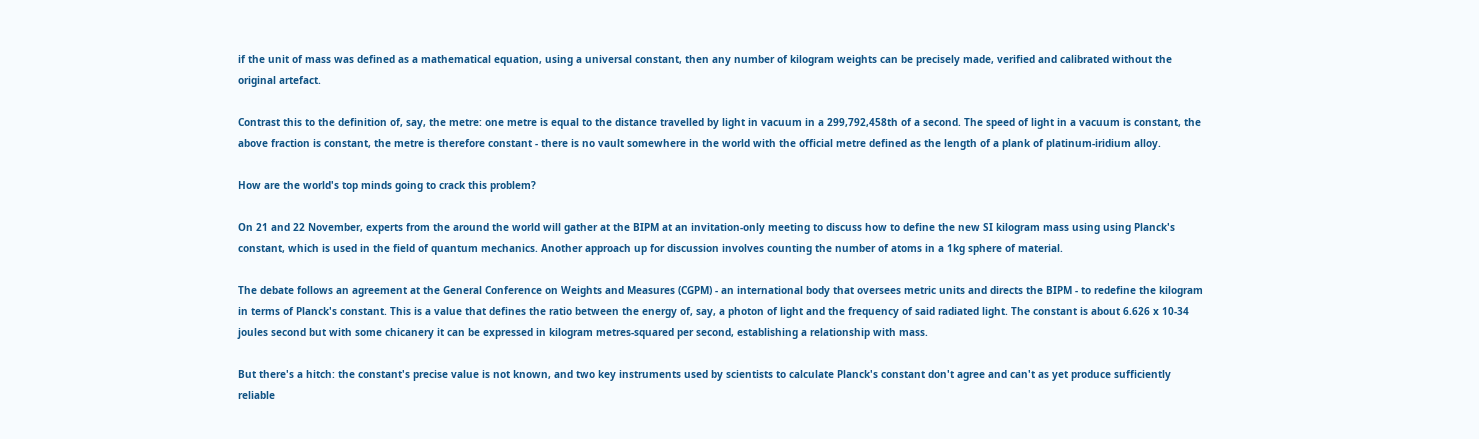if the unit of mass was defined as a mathematical equation, using a universal constant, then any number of kilogram weights can be precisely made, verified and calibrated without the original artefact.

Contrast this to the definition of, say, the metre: one metre is equal to the distance travelled by light in vacuum in a 299,792,458th of a second. The speed of light in a vacuum is constant, the above fraction is constant, the metre is therefore constant - there is no vault somewhere in the world with the official metre defined as the length of a plank of platinum-iridium alloy.

How are the world's top minds going to crack this problem?

On 21 and 22 November, experts from the around the world will gather at the BIPM at an invitation-only meeting to discuss how to define the new SI kilogram mass using using Planck's constant, which is used in the field of quantum mechanics. Another approach up for discussion involves counting the number of atoms in a 1kg sphere of material.

The debate follows an agreement at the General Conference on Weights and Measures (CGPM) - an international body that oversees metric units and directs the BIPM - to redefine the kilogram in terms of Planck's constant. This is a value that defines the ratio between the energy of, say, a photon of light and the frequency of said radiated light. The constant is about 6.626 x 10-34 joules second but with some chicanery it can be expressed in kilogram metres-squared per second, establishing a relationship with mass.

But there's a hitch: the constant's precise value is not known, and two key instruments used by scientists to calculate Planck's constant don't agree and can't as yet produce sufficiently reliable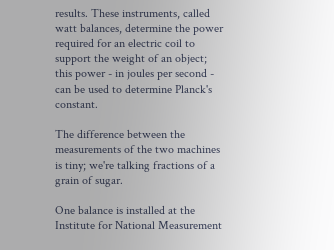results. These instruments, called watt balances, determine the power required for an electric coil to support the weight of an object; this power - in joules per second - can be used to determine Planck's constant.

The difference between the measurements of the two machines is tiny; we're talking fractions of a grain of sugar.

One balance is installed at the Institute for National Measurement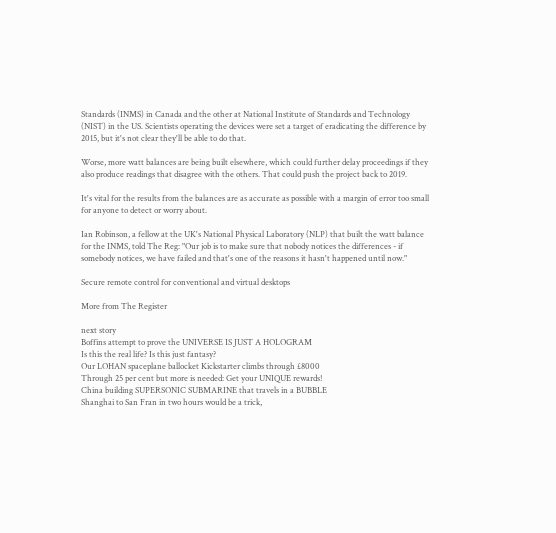Standards (INMS) in Canada and the other at National Institute of Standards and Technology (NIST) in the US. Scientists operating the devices were set a target of eradicating the difference by 2015, but it's not clear they'll be able to do that.

Worse, more watt balances are being built elsewhere, which could further delay proceedings if they also produce readings that disagree with the others. That could push the project back to 2019.

It's vital for the results from the balances are as accurate as possible with a margin of error too small for anyone to detect or worry about.

Ian Robinson, a fellow at the UK's National Physical Laboratory (NLP) that built the watt balance for the INMS, told The Reg: "Our job is to make sure that nobody notices the differences - if somebody notices, we have failed and that's one of the reasons it hasn't happened until now."

Secure remote control for conventional and virtual desktops

More from The Register

next story
Boffins attempt to prove the UNIVERSE IS JUST A HOLOGRAM
Is this the real life? Is this just fantasy?
Our LOHAN spaceplane ballocket Kickstarter climbs through £8000
Through 25 per cent but more is needed: Get your UNIQUE rewards!
China building SUPERSONIC SUBMARINE that travels in a BUBBLE
Shanghai to San Fran in two hours would be a trick,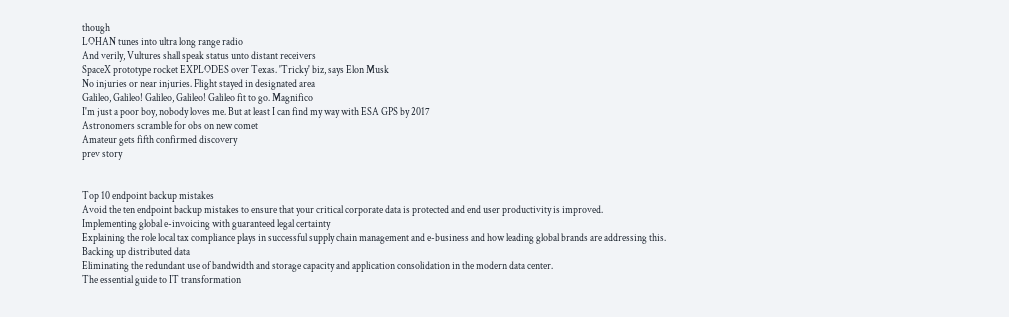though
LOHAN tunes into ultra long range radio
And verily, Vultures shall speak status unto distant receivers
SpaceX prototype rocket EXPLODES over Texas. 'Tricky' biz, says Elon Musk
No injuries or near injuries. Flight stayed in designated area
Galileo, Galileo! Galileo, Galileo! Galileo fit to go. Magnifico
I'm just a poor boy, nobody loves me. But at least I can find my way with ESA GPS by 2017
Astronomers scramble for obs on new comet
Amateur gets fifth confirmed discovery
prev story


Top 10 endpoint backup mistakes
Avoid the ten endpoint backup mistakes to ensure that your critical corporate data is protected and end user productivity is improved.
Implementing global e-invoicing with guaranteed legal certainty
Explaining the role local tax compliance plays in successful supply chain management and e-business and how leading global brands are addressing this.
Backing up distributed data
Eliminating the redundant use of bandwidth and storage capacity and application consolidation in the modern data center.
The essential guide to IT transformation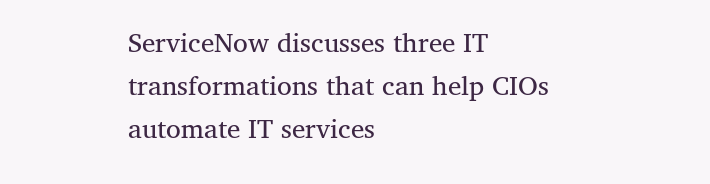ServiceNow discusses three IT transformations that can help CIOs automate IT services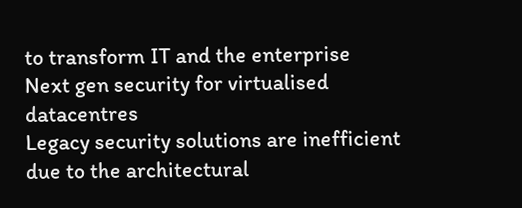to transform IT and the enterprise
Next gen security for virtualised datacentres
Legacy security solutions are inefficient due to the architectural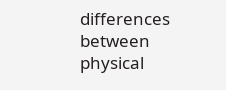differences between physical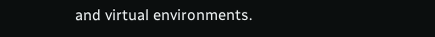and virtual environments.